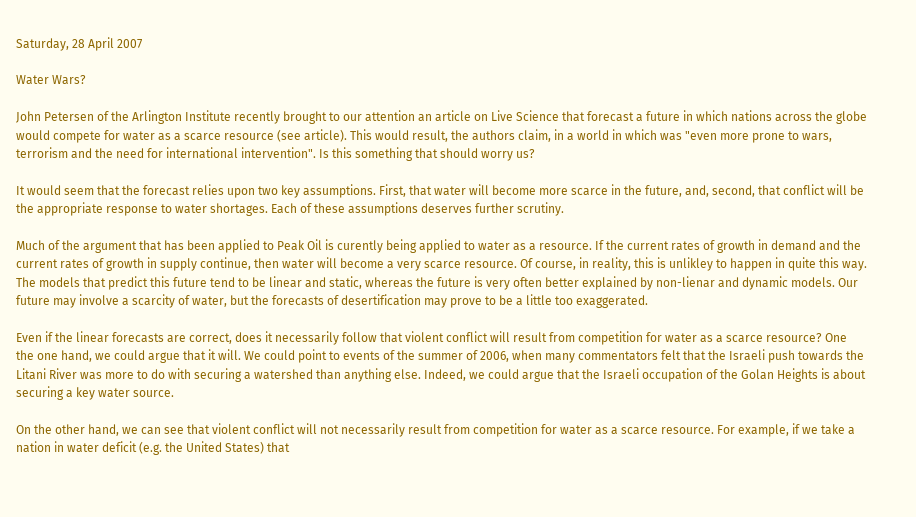Saturday, 28 April 2007

Water Wars?

John Petersen of the Arlington Institute recently brought to our attention an article on Live Science that forecast a future in which nations across the globe would compete for water as a scarce resource (see article). This would result, the authors claim, in a world in which was "even more prone to wars, terrorism and the need for international intervention". Is this something that should worry us?

It would seem that the forecast relies upon two key assumptions. First, that water will become more scarce in the future, and, second, that conflict will be the appropriate response to water shortages. Each of these assumptions deserves further scrutiny.

Much of the argument that has been applied to Peak Oil is curently being applied to water as a resource. If the current rates of growth in demand and the current rates of growth in supply continue, then water will become a very scarce resource. Of course, in reality, this is unlikley to happen in quite this way. The models that predict this future tend to be linear and static, whereas the future is very often better explained by non-lienar and dynamic models. Our future may involve a scarcity of water, but the forecasts of desertification may prove to be a little too exaggerated.

Even if the linear forecasts are correct, does it necessarily follow that violent conflict will result from competition for water as a scarce resource? One the one hand, we could argue that it will. We could point to events of the summer of 2006, when many commentators felt that the Israeli push towards the Litani River was more to do with securing a watershed than anything else. Indeed, we could argue that the Israeli occupation of the Golan Heights is about securing a key water source.

On the other hand, we can see that violent conflict will not necessarily result from competition for water as a scarce resource. For example, if we take a nation in water deficit (e.g. the United States) that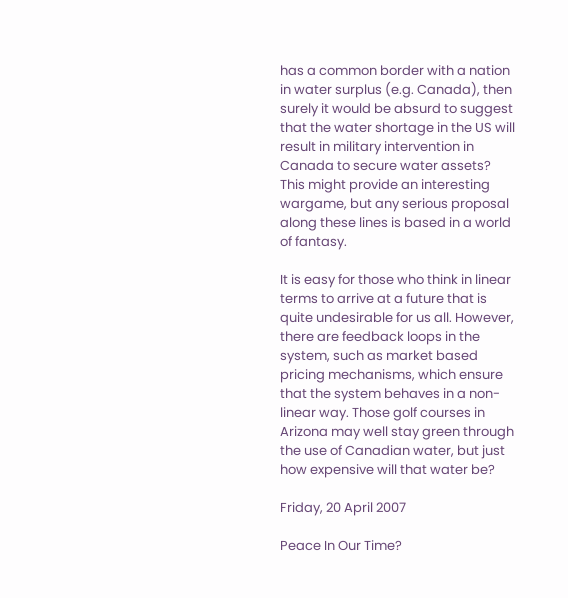has a common border with a nation in water surplus (e.g. Canada), then surely it would be absurd to suggest that the water shortage in the US will result in military intervention in Canada to secure water assets? This might provide an interesting wargame, but any serious proposal along these lines is based in a world of fantasy.

It is easy for those who think in linear terms to arrive at a future that is quite undesirable for us all. However, there are feedback loops in the system, such as market based pricing mechanisms, which ensure that the system behaves in a non-linear way. Those golf courses in Arizona may well stay green through the use of Canadian water, but just how expensive will that water be?

Friday, 20 April 2007

Peace In Our Time?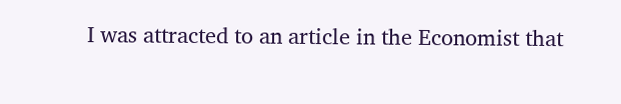I was attracted to an article in the Economist that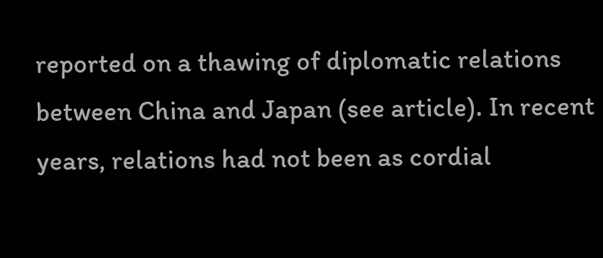reported on a thawing of diplomatic relations between China and Japan (see article). In recent years, relations had not been as cordial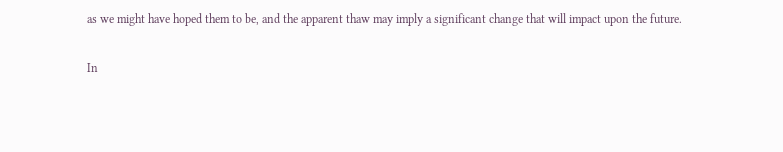as we might have hoped them to be, and the apparent thaw may imply a significant change that will impact upon the future.

In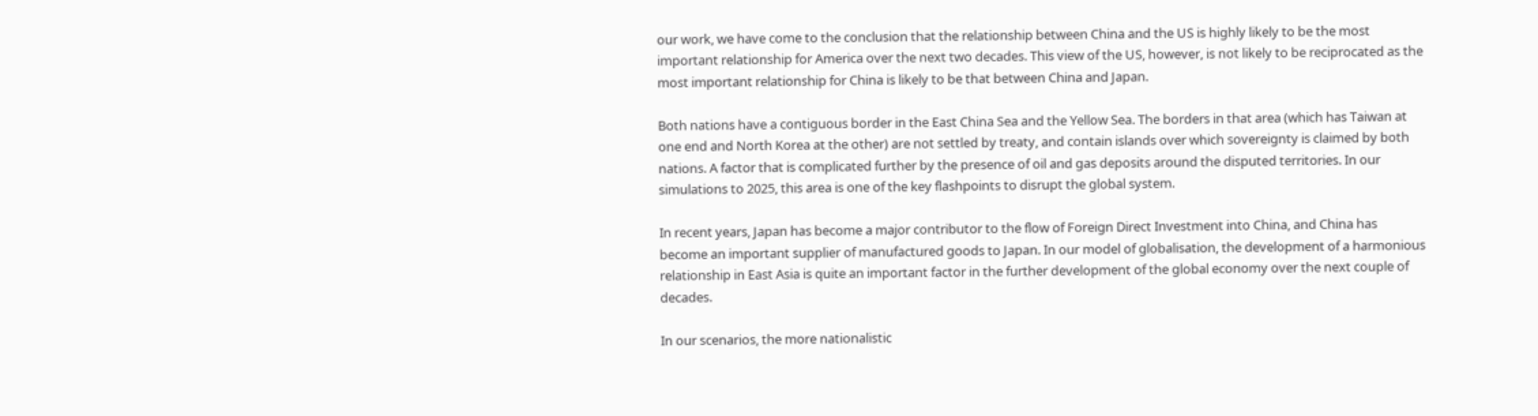our work, we have come to the conclusion that the relationship between China and the US is highly likely to be the most important relationship for America over the next two decades. This view of the US, however, is not likely to be reciprocated as the most important relationship for China is likely to be that between China and Japan.

Both nations have a contiguous border in the East China Sea and the Yellow Sea. The borders in that area (which has Taiwan at one end and North Korea at the other) are not settled by treaty, and contain islands over which sovereignty is claimed by both nations. A factor that is complicated further by the presence of oil and gas deposits around the disputed territories. In our simulations to 2025, this area is one of the key flashpoints to disrupt the global system.

In recent years, Japan has become a major contributor to the flow of Foreign Direct Investment into China, and China has become an important supplier of manufactured goods to Japan. In our model of globalisation, the development of a harmonious relationship in East Asia is quite an important factor in the further development of the global economy over the next couple of decades.

In our scenarios, the more nationalistic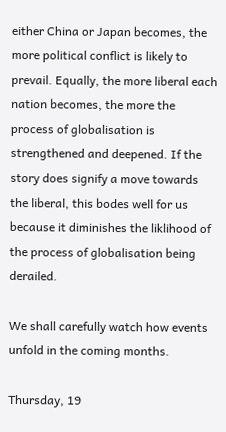either China or Japan becomes, the more political conflict is likely to prevail. Equally, the more liberal each nation becomes, the more the process of globalisation is strengthened and deepened. If the story does signify a move towards the liberal, this bodes well for us because it diminishes the liklihood of the process of globalisation being derailed.

We shall carefully watch how events unfold in the coming months.

Thursday, 19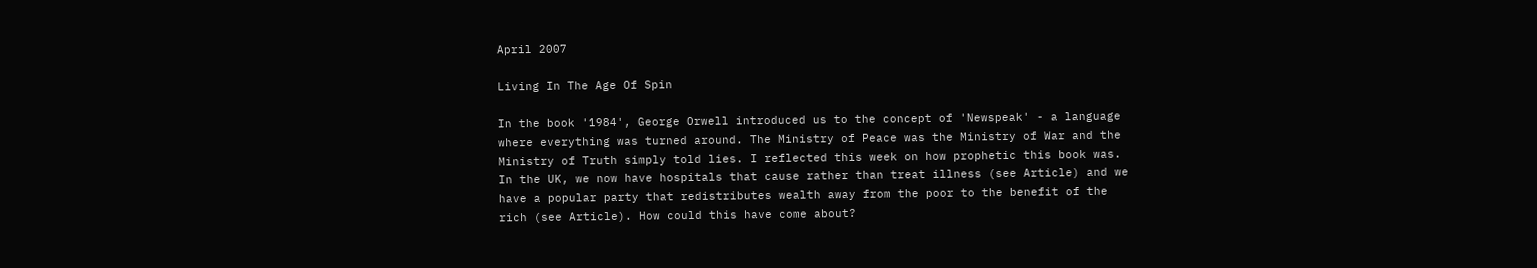April 2007

Living In The Age Of Spin

In the book '1984', George Orwell introduced us to the concept of 'Newspeak' - a language where everything was turned around. The Ministry of Peace was the Ministry of War and the Ministry of Truth simply told lies. I reflected this week on how prophetic this book was. In the UK, we now have hospitals that cause rather than treat illness (see Article) and we have a popular party that redistributes wealth away from the poor to the benefit of the rich (see Article). How could this have come about?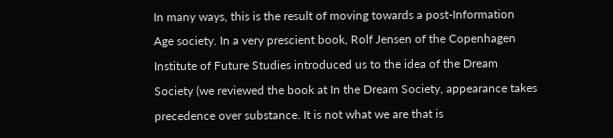In many ways, this is the result of moving towards a post-Information Age society. In a very prescient book, Rolf Jensen of the Copenhagen Institute of Future Studies introduced us to the idea of the Dream Society (we reviewed the book at In the Dream Society, appearance takes precedence over substance. It is not what we are that is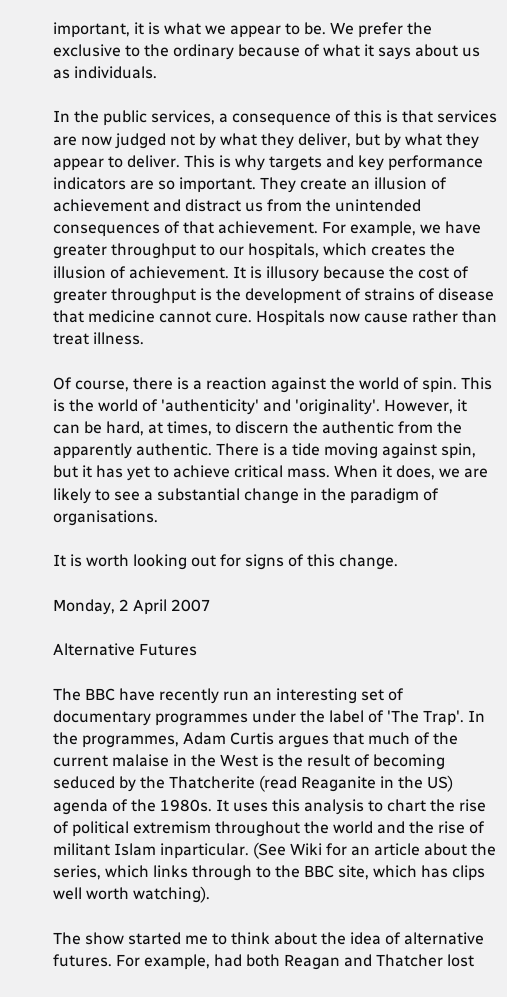important, it is what we appear to be. We prefer the exclusive to the ordinary because of what it says about us as individuals.

In the public services, a consequence of this is that services are now judged not by what they deliver, but by what they appear to deliver. This is why targets and key performance indicators are so important. They create an illusion of achievement and distract us from the unintended consequences of that achievement. For example, we have greater throughput to our hospitals, which creates the illusion of achievement. It is illusory because the cost of greater throughput is the development of strains of disease that medicine cannot cure. Hospitals now cause rather than treat illness.

Of course, there is a reaction against the world of spin. This is the world of 'authenticity' and 'originality'. However, it can be hard, at times, to discern the authentic from the apparently authentic. There is a tide moving against spin, but it has yet to achieve critical mass. When it does, we are likely to see a substantial change in the paradigm of organisations.

It is worth looking out for signs of this change.

Monday, 2 April 2007

Alternative Futures

The BBC have recently run an interesting set of documentary programmes under the label of 'The Trap'. In the programmes, Adam Curtis argues that much of the current malaise in the West is the result of becoming seduced by the Thatcherite (read Reaganite in the US) agenda of the 1980s. It uses this analysis to chart the rise of political extremism throughout the world and the rise of militant Islam inparticular. (See Wiki for an article about the series, which links through to the BBC site, which has clips well worth watching).

The show started me to think about the idea of alternative futures. For example, had both Reagan and Thatcher lost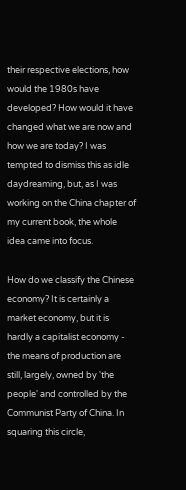their respective elections, how would the 1980s have developed? How would it have changed what we are now and how we are today? I was tempted to dismiss this as idle daydreaming, but, as I was working on the China chapter of my current book, the whole idea came into focus.

How do we classify the Chinese economy? It is certainly a market economy, but it is hardly a capitalist economy - the means of production are still, largely, owned by 'the people' and controlled by the Communist Party of China. In squaring this circle,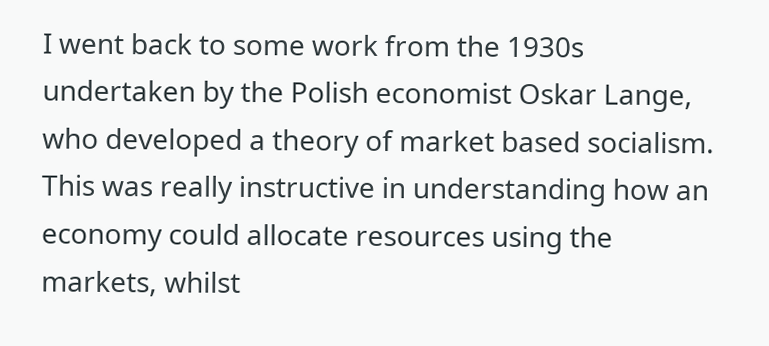I went back to some work from the 1930s undertaken by the Polish economist Oskar Lange, who developed a theory of market based socialism. This was really instructive in understanding how an economy could allocate resources using the markets, whilst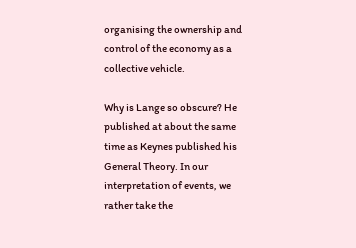organising the ownership and control of the economy as a collective vehicle.

Why is Lange so obscure? He published at about the same time as Keynes published his General Theory. In our interpretation of events, we rather take the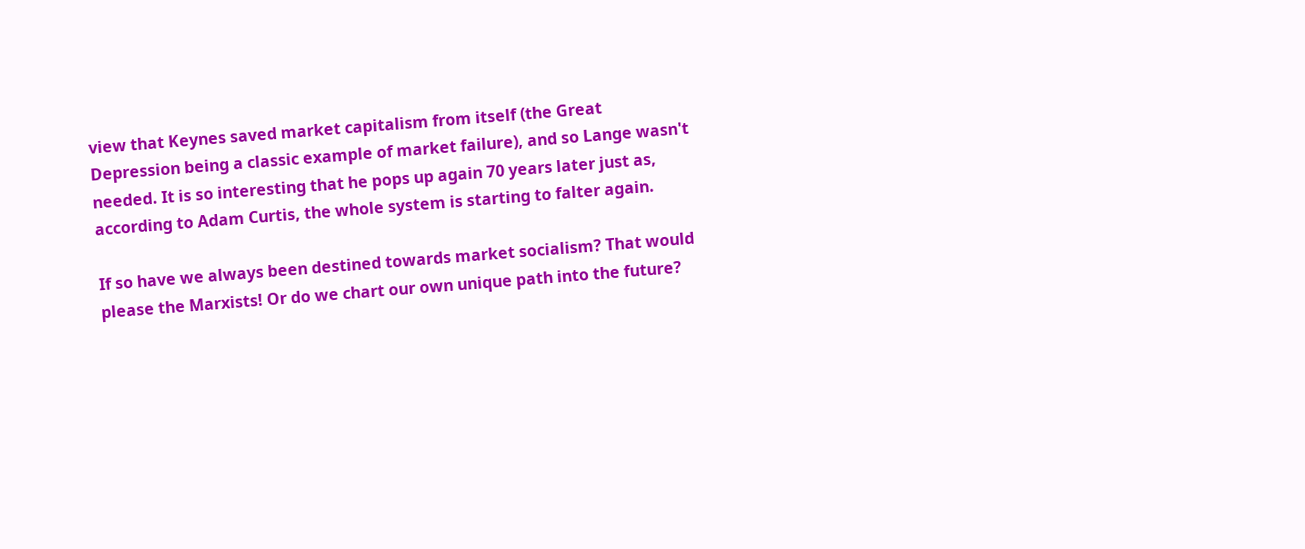view that Keynes saved market capitalism from itself (the Great Depression being a classic example of market failure), and so Lange wasn't needed. It is so interesting that he pops up again 70 years later just as, according to Adam Curtis, the whole system is starting to falter again.

If so have we always been destined towards market socialism? That would please the Marxists! Or do we chart our own unique path into the future?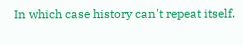In which case history can't repeat itself.